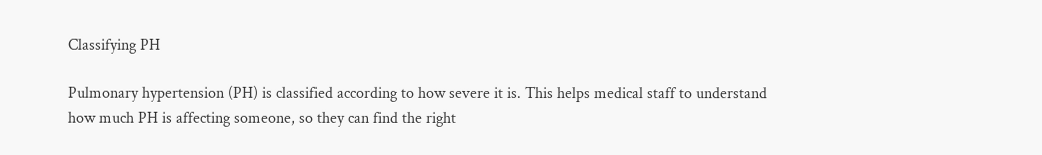Classifying PH

Pulmonary hypertension (PH) is classified according to how severe it is. This helps medical staff to understand how much PH is affecting someone, so they can find the right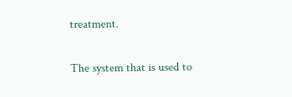treatment.

The system that is used to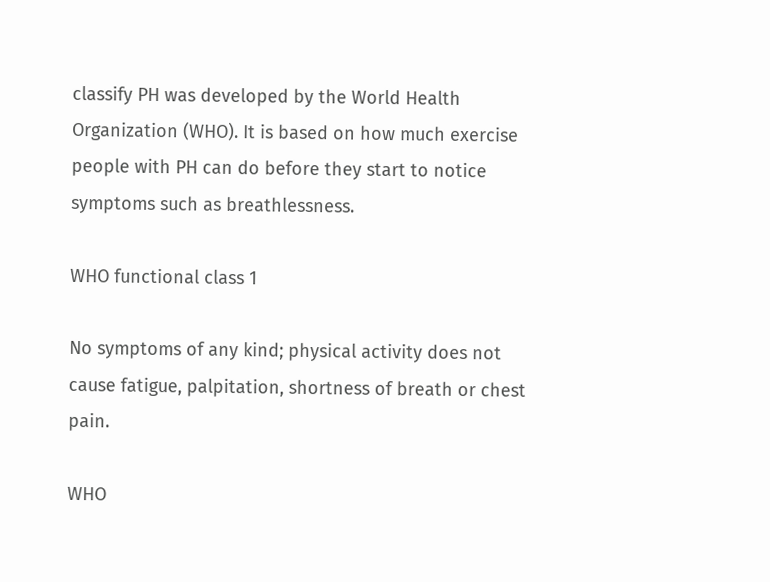classify PH was developed by the World Health Organization (WHO). It is based on how much exercise people with PH can do before they start to notice symptoms such as breathlessness.

WHO functional class 1

No symptoms of any kind; physical activity does not cause fatigue, palpitation, shortness of breath or chest pain.

WHO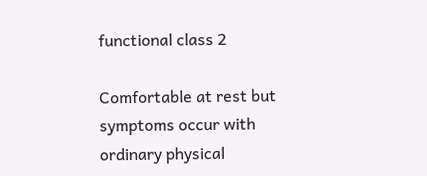functional class 2

Comfortable at rest but symptoms occur with ordinary physical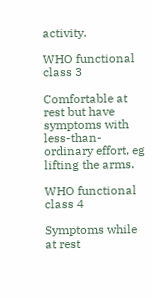activity.

WHO functional class 3

Comfortable at rest but have symptoms with less-than-ordinary effort, eg lifting the arms.

WHO functional class 4

Symptoms while at rest